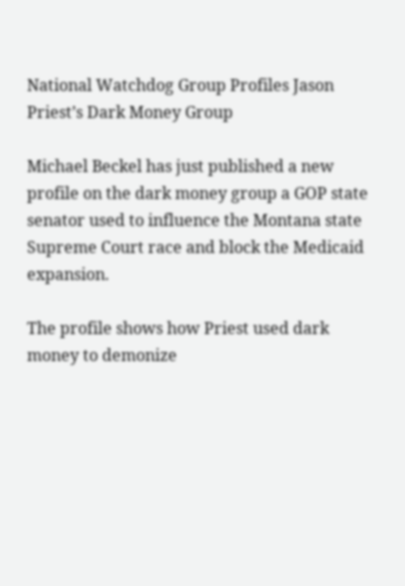National Watchdog Group Profiles Jason Priest’s Dark Money Group

Michael Beckel has just published a new profile on the dark money group a GOP state senator used to influence the Montana state Supreme Court race and block the Medicaid expansion.

The profile shows how Priest used dark money to demonize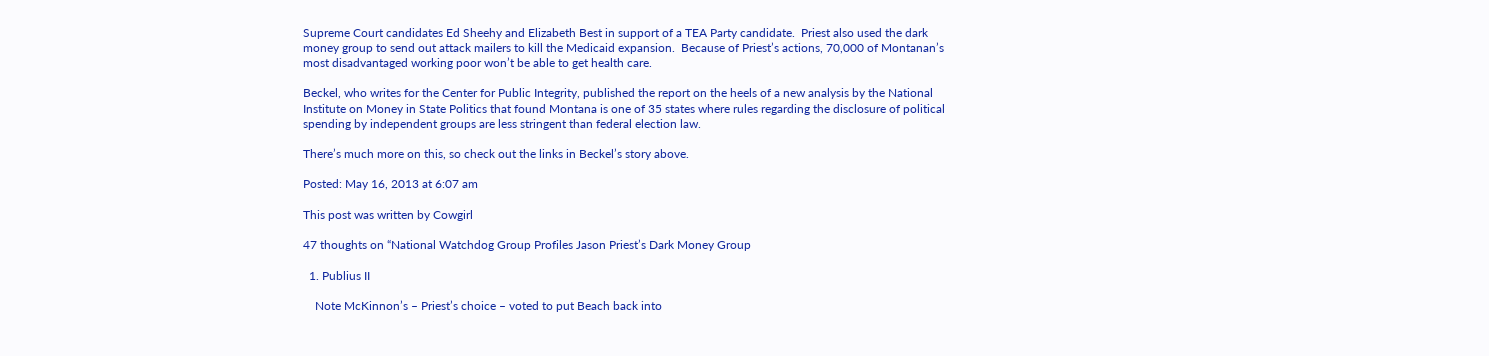Supreme Court candidates Ed Sheehy and Elizabeth Best in support of a TEA Party candidate.  Priest also used the dark money group to send out attack mailers to kill the Medicaid expansion.  Because of Priest’s actions, 70,000 of Montanan’s most disadvantaged working poor won’t be able to get health care.

Beckel, who writes for the Center for Public Integrity, published the report on the heels of a new analysis by the National Institute on Money in State Politics that found Montana is one of 35 states where rules regarding the disclosure of political spending by independent groups are less stringent than federal election law.

There’s much more on this, so check out the links in Beckel’s story above.

Posted: May 16, 2013 at 6:07 am

This post was written by Cowgirl

47 thoughts on “National Watchdog Group Profiles Jason Priest’s Dark Money Group

  1. Publius II

    Note McKinnon’s – Priest’s choice – voted to put Beach back into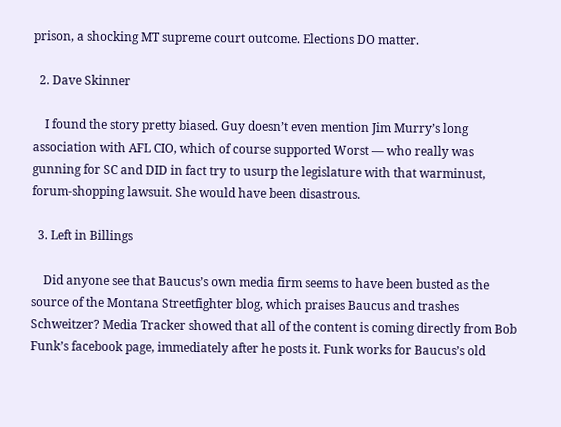prison, a shocking MT supreme court outcome. Elections DO matter.

  2. Dave Skinner

    I found the story pretty biased. Guy doesn’t even mention Jim Murry’s long association with AFL CIO, which of course supported Worst — who really was gunning for SC and DID in fact try to usurp the legislature with that warminust, forum-shopping lawsuit. She would have been disastrous.

  3. Left in Billings

    Did anyone see that Baucus’s own media firm seems to have been busted as the source of the Montana Streetfighter blog, which praises Baucus and trashes Schweitzer? Media Tracker showed that all of the content is coming directly from Bob Funk’s facebook page, immediately after he posts it. Funk works for Baucus’s old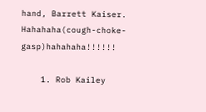hand, Barrett Kaiser. Hahahaha(cough-choke-gasp)hahahaha!!!!!!

    1. Rob Kailey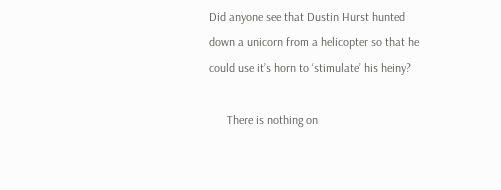Did anyone see that Dustin Hurst hunted down a unicorn from a helicopter so that he could use it’s horn to ‘stimulate’ his heiny?

      There is nothing on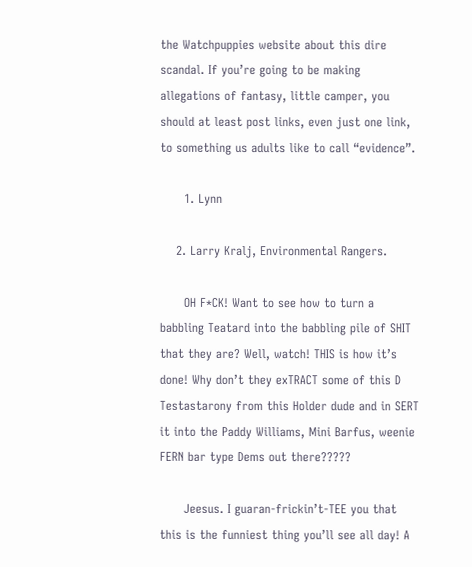the Watchpuppies website about this dire scandal. If you’re going to be making allegations of fantasy, little camper, you should at least post links, even just one link, to something us adults like to call “evidence”.

      1. Lynn

    2. Larry Kralj, Environmental Rangers.

      OH F*CK! Want to see how to turn a babbling Teatard into the babbling pile of SHIT that they are? Well, watch! THIS is how it’s done! Why don’t they exTRACT some of this D Testastarony from this Holder dude and in SERT it into the Paddy Williams, Mini Barfus, weenie FERN bar type Dems out there?????

      Jeesus. I guaran-frickin’t-TEE you that this is the funniest thing you’ll see all day! A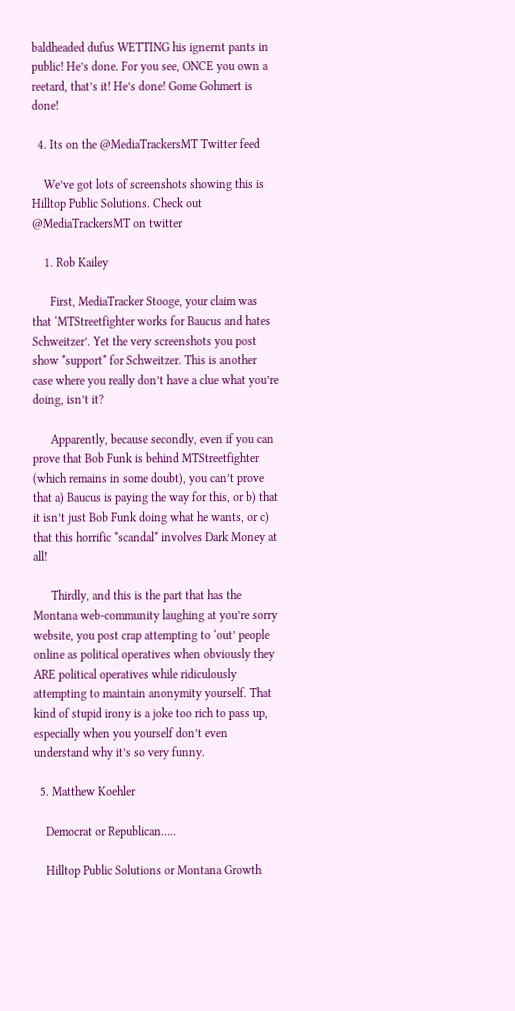baldheaded dufus WETTING his ignernt pants in public! He’s done. For you see, ONCE you own a reetard, that’s it! He’s done! Gome Gohmert is done!

  4. Its on the @MediaTrackersMT Twitter feed

    We’ve got lots of screenshots showing this is Hilltop Public Solutions. Check out @MediaTrackersMT on twitter

    1. Rob Kailey

      First, MediaTracker Stooge, your claim was that ‘MTStreetfighter works for Baucus and hates Schweitzer’. Yet the very screenshots you post show *support* for Schweitzer. This is another case where you really don’t have a clue what you’re doing, isn’t it?

      Apparently, because secondly, even if you can prove that Bob Funk is behind MTStreetfighter (which remains in some doubt), you can’t prove that a) Baucus is paying the way for this, or b) that it isn’t just Bob Funk doing what he wants, or c) that this horrific *scandal* involves Dark Money at all!

      Thirdly, and this is the part that has the Montana web-community laughing at you’re sorry website, you post crap attempting to ‘out’ people online as political operatives when obviously they ARE political operatives while ridiculously attempting to maintain anonymity yourself. That kind of stupid irony is a joke too rich to pass up, especially when you yourself don’t even understand why it’s so very funny.

  5. Matthew Koehler

    Democrat or Republican…..

    Hilltop Public Solutions or Montana Growth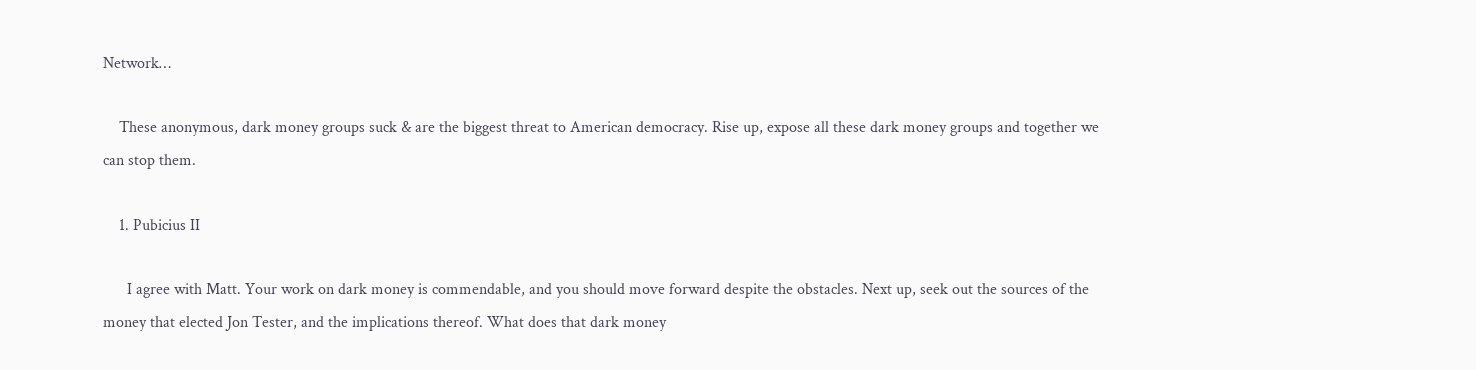Network…

    These anonymous, dark money groups suck & are the biggest threat to American democracy. Rise up, expose all these dark money groups and together we can stop them.

    1. Pubicius II

      I agree with Matt. Your work on dark money is commendable, and you should move forward despite the obstacles. Next up, seek out the sources of the money that elected Jon Tester, and the implications thereof. What does that dark money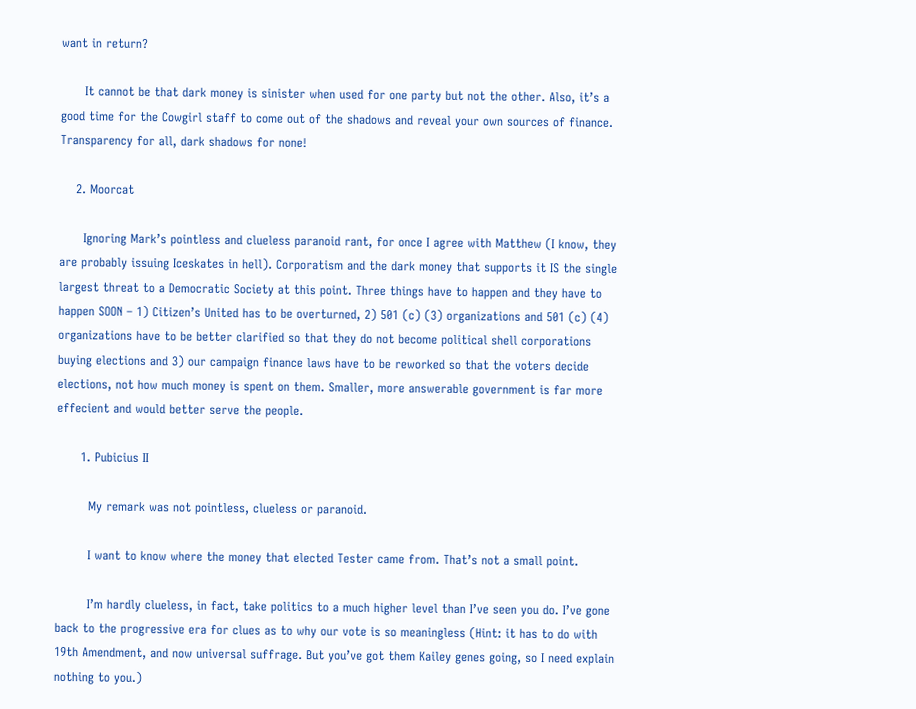want in return?

      It cannot be that dark money is sinister when used for one party but not the other. Also, it’s a good time for the Cowgirl staff to come out of the shadows and reveal your own sources of finance. Transparency for all, dark shadows for none!

    2. Moorcat

      Ignoring Mark’s pointless and clueless paranoid rant, for once I agree with Matthew (I know, they are probably issuing Iceskates in hell). Corporatism and the dark money that supports it IS the single largest threat to a Democratic Society at this point. Three things have to happen and they have to happen SOON – 1) Citizen’s United has to be overturned, 2) 501 (c) (3) organizations and 501 (c) (4) organizations have to be better clarified so that they do not become political shell corporations buying elections and 3) our campaign finance laws have to be reworked so that the voters decide elections, not how much money is spent on them. Smaller, more answerable government is far more effecient and would better serve the people.

      1. Pubicius II

        My remark was not pointless, clueless or paranoid.

        I want to know where the money that elected Tester came from. That’s not a small point.

        I’m hardly clueless, in fact, take politics to a much higher level than I’ve seen you do. I’ve gone back to the progressive era for clues as to why our vote is so meaningless (Hint: it has to do with 19th Amendment, and now universal suffrage. But you’ve got them Kailey genes going, so I need explain nothing to you.)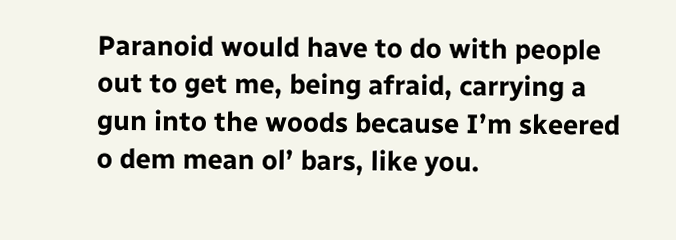Paranoid would have to do with people out to get me, being afraid, carrying a gun into the woods because I’m skeered o dem mean ol’ bars, like you.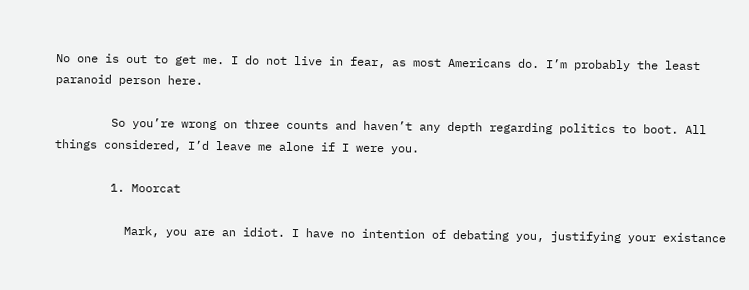No one is out to get me. I do not live in fear, as most Americans do. I’m probably the least paranoid person here.

        So you’re wrong on three counts and haven’t any depth regarding politics to boot. All things considered, I’d leave me alone if I were you.

        1. Moorcat

          Mark, you are an idiot. I have no intention of debating you, justifying your existance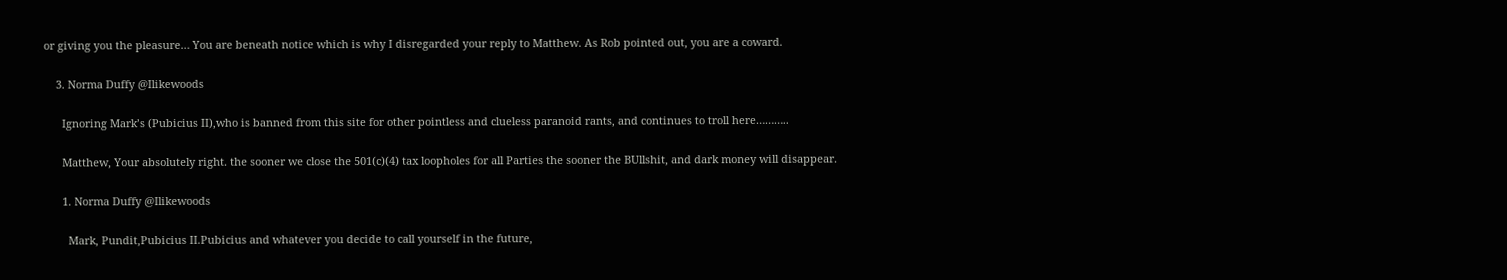or giving you the pleasure… You are beneath notice which is why I disregarded your reply to Matthew. As Rob pointed out, you are a coward.

    3. Norma Duffy @Ilikewoods

      Ignoring Mark’s (Pubicius II),who is banned from this site for other pointless and clueless paranoid rants, and continues to troll here………..

      Matthew, Your absolutely right. the sooner we close the 501(c)(4) tax loopholes for all Parties the sooner the BUllshit, and dark money will disappear.

      1. Norma Duffy @Ilikewoods

        Mark, Pundit,Pubicius II.Pubicius and whatever you decide to call yourself in the future,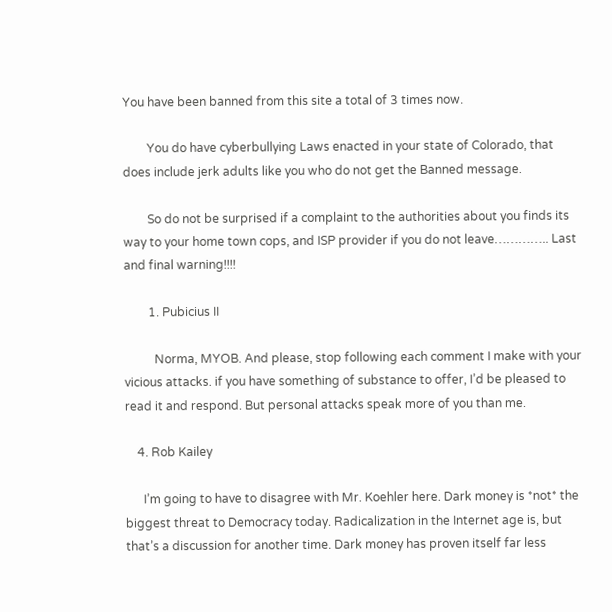You have been banned from this site a total of 3 times now.

        You do have cyberbullying Laws enacted in your state of Colorado, that does include jerk adults like you who do not get the Banned message.

        So do not be surprised if a complaint to the authorities about you finds its way to your home town cops, and ISP provider if you do not leave………….. Last and final warning!!!!

        1. Pubicius II

          Norma, MYOB. And please, stop following each comment I make with your vicious attacks. if you have something of substance to offer, I’d be pleased to read it and respond. But personal attacks speak more of you than me.

    4. Rob Kailey

      I’m going to have to disagree with Mr. Koehler here. Dark money is *not* the biggest threat to Democracy today. Radicalization in the Internet age is, but that’s a discussion for another time. Dark money has proven itself far less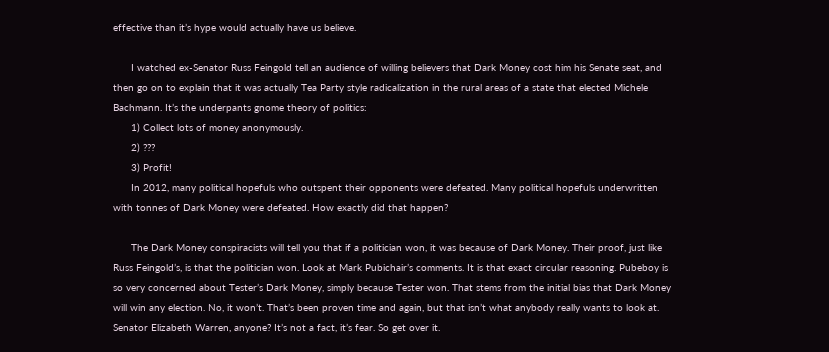effective than it’s hype would actually have us believe.

      I watched ex-Senator Russ Feingold tell an audience of willing believers that Dark Money cost him his Senate seat, and then go on to explain that it was actually Tea Party style radicalization in the rural areas of a state that elected Michele Bachmann. It’s the underpants gnome theory of politics:
      1) Collect lots of money anonymously.
      2) ???
      3) Profit!
      In 2012, many political hopefuls who outspent their opponents were defeated. Many political hopefuls underwritten with tonnes of Dark Money were defeated. How exactly did that happen?

      The Dark Money conspiracists will tell you that if a politician won, it was because of Dark Money. Their proof, just like Russ Feingold’s, is that the politician won. Look at Mark Pubichair’s comments. It is that exact circular reasoning. Pubeboy is so very concerned about Tester’s Dark Money, simply because Tester won. That stems from the initial bias that Dark Money will win any election. No, it won’t. That’s been proven time and again, but that isn’t what anybody really wants to look at. Senator Elizabeth Warren, anyone? It’s not a fact, it’s fear. So get over it.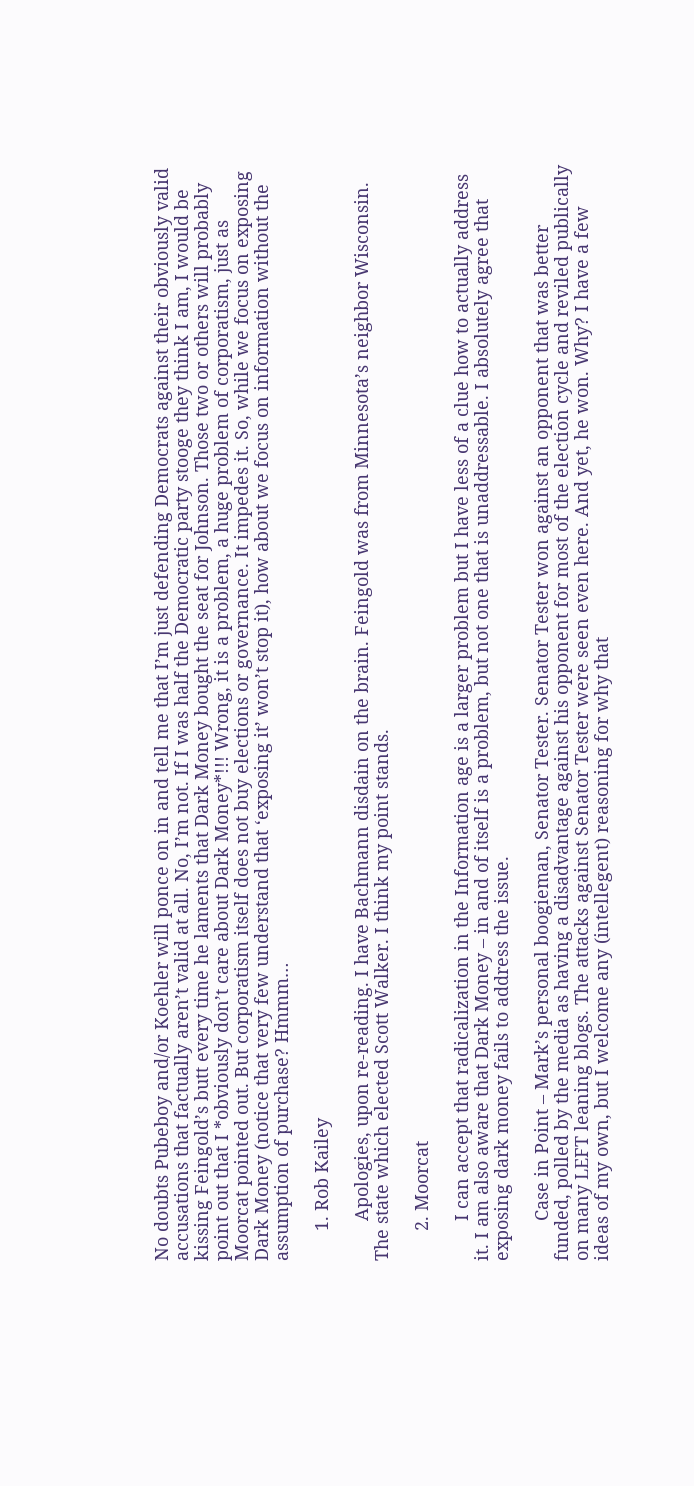No doubts Pubeboy and/or Koehler will ponce on in and tell me that I’m just defending Democrats against their obviously valid accusations that factually aren’t valid at all. No, I’m not. If I was half the Democratic party stooge they think I am, I would be kissing Feingold’s butt every time he laments that Dark Money bought the seat for Johnson. Those two or others will probably point out that I *obviously don’t care about Dark Money*!!! Wrong, it is a problem, a huge problem of corporatism, just as Moorcat pointed out. But corporatism itself does not buy elections or governance. It impedes it. So, while we focus on exposing Dark Money (notice that very few understand that ‘exposing it’ won’t stop it), how about we focus on information without the assumption of purchase? Hmmm…

      1. Rob Kailey

        Apologies, upon re-reading. I have Bachmann disdain on the brain. Feingold was from Minnesota’s neighbor Wisconsin. The state which elected Scott Walker. I think my point stands.

      2. Moorcat

        I can accept that radicalization in the Information age is a larger problem but I have less of a clue how to actually address it. I am also aware that Dark Money – in and of itself is a problem, but not one that is unaddressable. I absolutely agree that exposing dark money fails to address the issue.

        Case in Point – Mark’s personal boogieman, Senator Tester. Senator Tester won against an opponent that was better funded, polled by the media as having a disadvantage against his opponent for most of the election cycle and reviled publically on many LEFT leaning blogs. The attacks against Senator Tester were seen even here. And yet, he won. Why? I have a few ideas of my own, but I welcome any (intellegent) reasoning for why that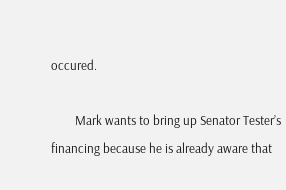occured.

        Mark wants to bring up Senator Tester’s financing because he is already aware that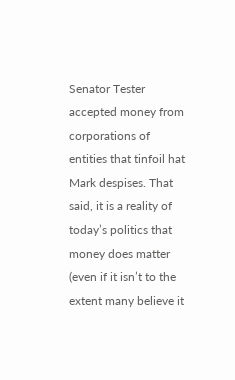Senator Tester accepted money from corporations of entities that tinfoil hat Mark despises. That said, it is a reality of today’s politics that money does matter (even if it isn’t to the extent many believe it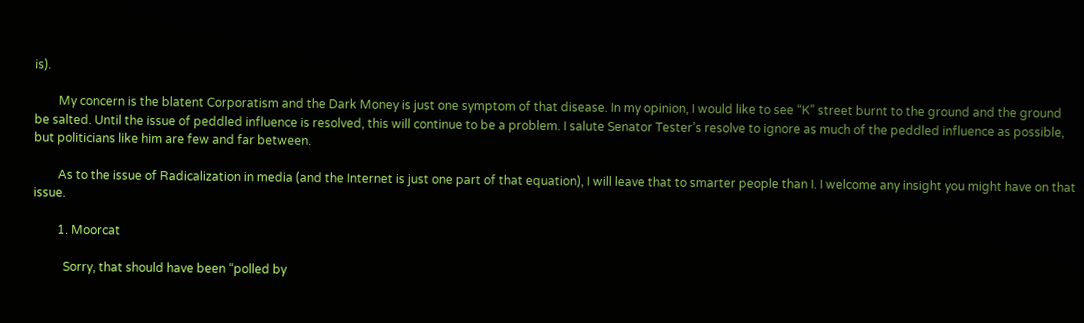is).

        My concern is the blatent Corporatism and the Dark Money is just one symptom of that disease. In my opinion, I would like to see “K” street burnt to the ground and the ground be salted. Until the issue of peddled influence is resolved, this will continue to be a problem. I salute Senator Tester’s resolve to ignore as much of the peddled influence as possible, but politicians like him are few and far between.

        As to the issue of Radicalization in media (and the Internet is just one part of that equation), I will leave that to smarter people than I. I welcome any insight you might have on that issue.

        1. Moorcat

          Sorry, that should have been “polled by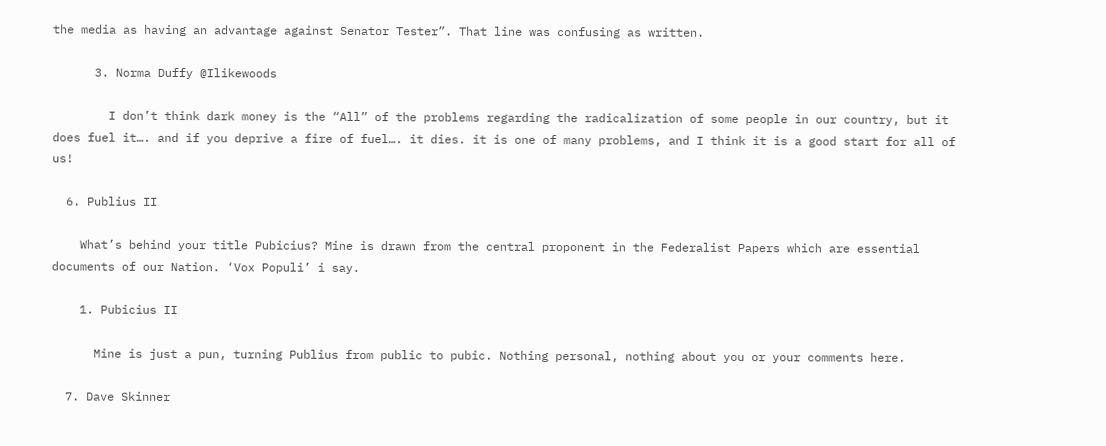the media as having an advantage against Senator Tester”. That line was confusing as written.

      3. Norma Duffy @Ilikewoods

        I don’t think dark money is the “All” of the problems regarding the radicalization of some people in our country, but it does fuel it…. and if you deprive a fire of fuel…. it dies. it is one of many problems, and I think it is a good start for all of us!

  6. Publius II

    What’s behind your title Pubicius? Mine is drawn from the central proponent in the Federalist Papers which are essential documents of our Nation. ‘Vox Populi’ i say.

    1. Pubicius II

      Mine is just a pun, turning Publius from public to pubic. Nothing personal, nothing about you or your comments here.

  7. Dave Skinner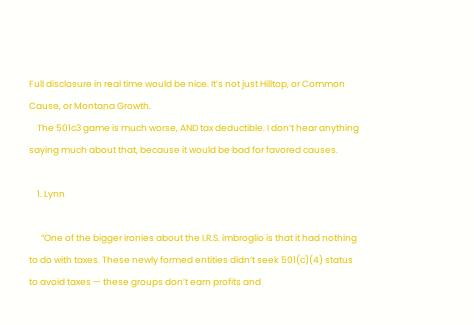Full disclosure in real time would be nice. It’s not just Hilltop, or Common Cause, or Montana Growth.
    The 501c3 game is much worse, AND tax deductible. I don’t hear anything saying much about that, because it would be bad for favored causes.

    1. Lynn

      “One of the bigger ironies about the I.R.S. imbroglio is that it had nothing to do with taxes. These newly formed entities didn’t seek 501(c)(4) status to avoid taxes — these groups don’t earn profits and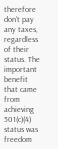therefore don’t pay any taxes, regardless of their status. The important benefit that came from achieving 501(c)(4) status was freedom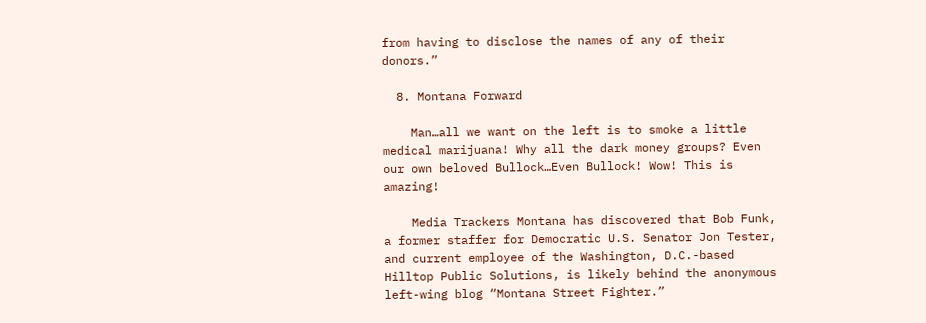from having to disclose the names of any of their donors.”

  8. Montana Forward

    Man…all we want on the left is to smoke a little medical marijuana! Why all the dark money groups? Even our own beloved Bullock…Even Bullock! Wow! This is amazing!

    Media Trackers Montana has discovered that Bob Funk, a former staffer for Democratic U.S. Senator Jon Tester, and current employee of the Washington, D.C.-based Hilltop Public Solutions, is likely behind the anonymous left-wing blog “Montana Street Fighter.”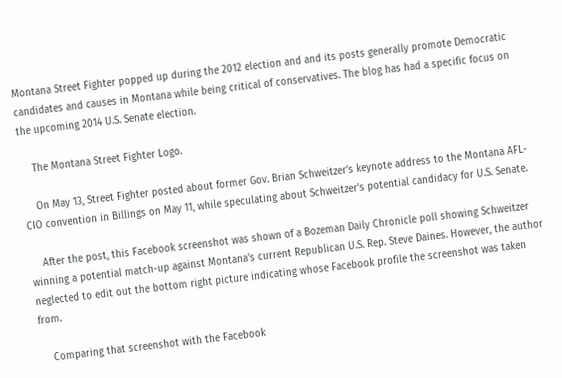Montana Street Fighter popped up during the 2012 election and and its posts generally promote Democratic candidates and causes in Montana while being critical of conservatives. The blog has had a specific focus on the upcoming 2014 U.S. Senate election.

    The Montana Street Fighter Logo.

    On May 13, Street Fighter posted about former Gov. Brian Schweitzer’s keynote address to the Montana AFL-CIO convention in Billings on May 11, while speculating about Schweitzer’s potential candidacy for U.S. Senate.

    After the post, this Facebook screenshot was shown of a Bozeman Daily Chronicle poll showing Schweitzer winning a potential match-up against Montana’s current Republican U.S. Rep. Steve Daines. However, the author neglected to edit out the bottom right picture indicating whose Facebook profile the screenshot was taken from.

    Comparing that screenshot with the Facebook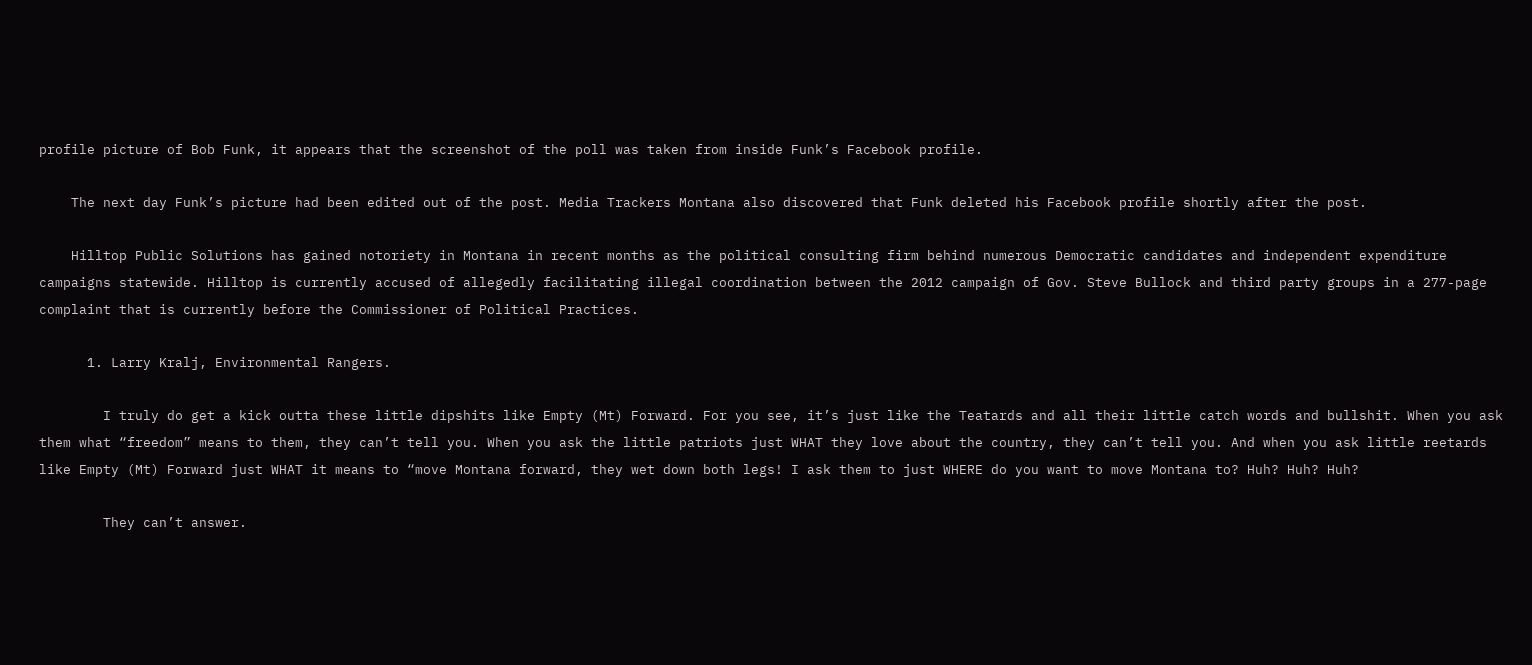profile picture of Bob Funk, it appears that the screenshot of the poll was taken from inside Funk’s Facebook profile.

    The next day Funk’s picture had been edited out of the post. Media Trackers Montana also discovered that Funk deleted his Facebook profile shortly after the post.

    Hilltop Public Solutions has gained notoriety in Montana in recent months as the political consulting firm behind numerous Democratic candidates and independent expenditure campaigns statewide. Hilltop is currently accused of allegedly facilitating illegal coordination between the 2012 campaign of Gov. Steve Bullock and third party groups in a 277-page complaint that is currently before the Commissioner of Political Practices.

      1. Larry Kralj, Environmental Rangers.

        I truly do get a kick outta these little dipshits like Empty (Mt) Forward. For you see, it’s just like the Teatards and all their little catch words and bullshit. When you ask them what “freedom” means to them, they can’t tell you. When you ask the little patriots just WHAT they love about the country, they can’t tell you. And when you ask little reetards like Empty (Mt) Forward just WHAT it means to “move Montana forward, they wet down both legs! I ask them to just WHERE do you want to move Montana to? Huh? Huh? Huh?

        They can’t answer.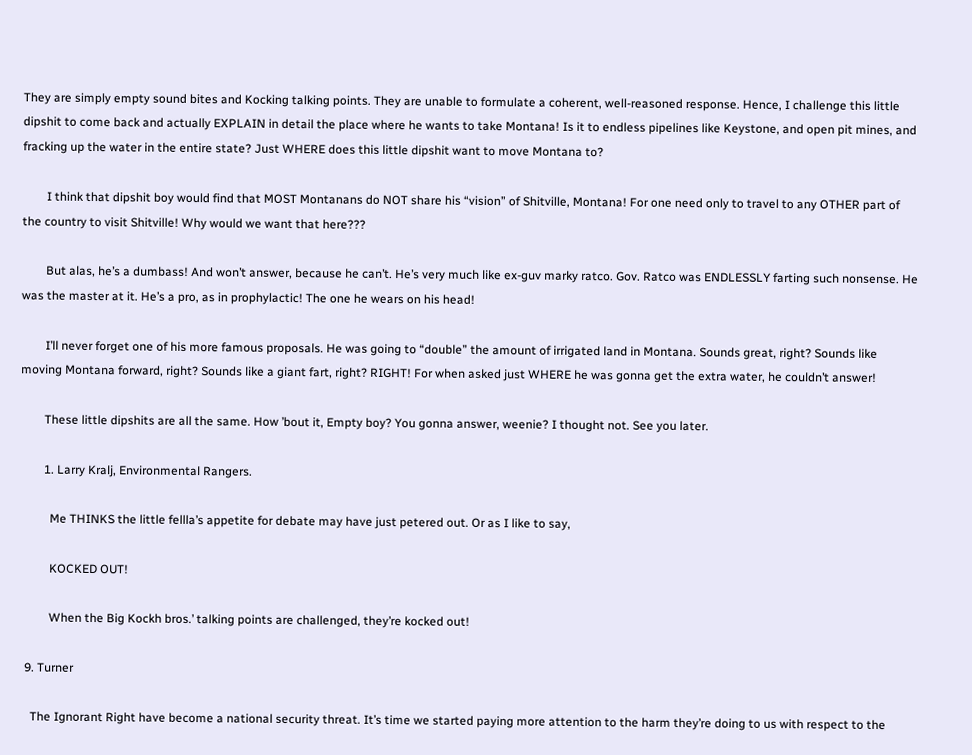They are simply empty sound bites and Kocking talking points. They are unable to formulate a coherent, well-reasoned response. Hence, I challenge this little dipshit to come back and actually EXPLAIN in detail the place where he wants to take Montana! Is it to endless pipelines like Keystone, and open pit mines, and fracking up the water in the entire state? Just WHERE does this little dipshit want to move Montana to?

        I think that dipshit boy would find that MOST Montanans do NOT share his “vision” of Shitville, Montana! For one need only to travel to any OTHER part of the country to visit Shitville! Why would we want that here???

        But alas, he’s a dumbass! And won’t answer, because he can’t. He’s very much like ex-guv marky ratco. Gov. Ratco was ENDLESSLY farting such nonsense. He was the master at it. He’s a pro, as in prophylactic! The one he wears on his head!

        I’ll never forget one of his more famous proposals. He was going to “double” the amount of irrigated land in Montana. Sounds great, right? Sounds like moving Montana forward, right? Sounds like a giant fart, right? RIGHT! For when asked just WHERE he was gonna get the extra water, he couldn’t answer!

        These little dipshits are all the same. How ’bout it, Empty boy? You gonna answer, weenie? I thought not. See you later.

        1. Larry Kralj, Environmental Rangers.

          Me THINKS the little fellla’s appetite for debate may have just petered out. Or as I like to say,

          KOCKED OUT!

          When the Big Kockh bros.’ talking points are challenged, they’re kocked out!

  9. Turner

    The Ignorant Right have become a national security threat. It’s time we started paying more attention to the harm they’re doing to us with respect to the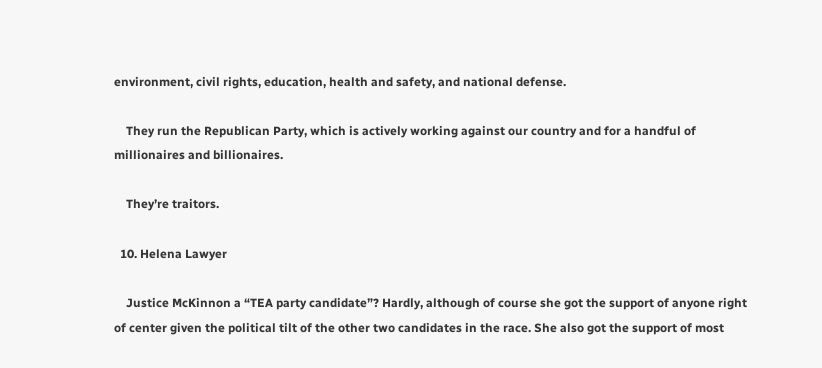environment, civil rights, education, health and safety, and national defense.

    They run the Republican Party, which is actively working against our country and for a handful of millionaires and billionaires.

    They’re traitors.

  10. Helena Lawyer

    Justice McKinnon a “TEA party candidate”? Hardly, although of course she got the support of anyone right of center given the political tilt of the other two candidates in the race. She also got the support of most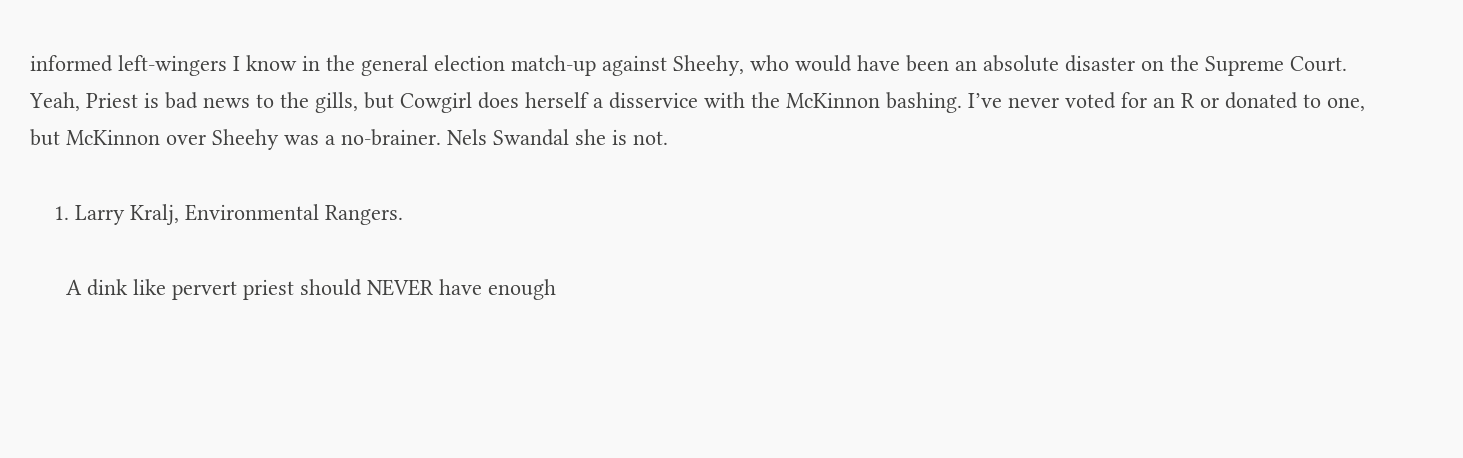informed left-wingers I know in the general election match-up against Sheehy, who would have been an absolute disaster on the Supreme Court. Yeah, Priest is bad news to the gills, but Cowgirl does herself a disservice with the McKinnon bashing. I’ve never voted for an R or donated to one, but McKinnon over Sheehy was a no-brainer. Nels Swandal she is not.

    1. Larry Kralj, Environmental Rangers.

      A dink like pervert priest should NEVER have enough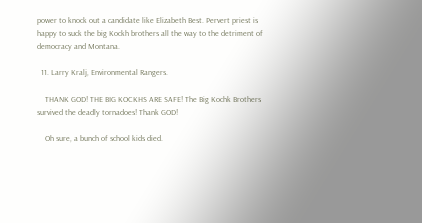power to knock out a candidate like Elizabeth Best. Pervert priest is happy to suck the big Kockh brothers all the way to the detriment of democracy and Montana.

  11. Larry Kralj, Environmental Rangers.

    THANK GOD! THE BIG KOCKHS ARE SAFE! The Big Kochk Brothers survived the deadly tornadoes! Thank GOD!

    Oh sure, a bunch of school kids died.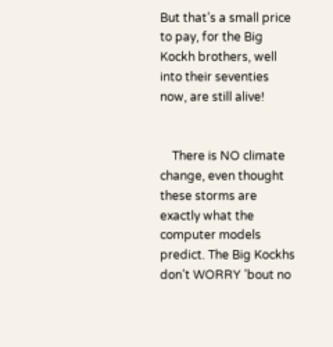But that’s a small price to pay, for the Big Kockh brothers, well into their seventies now, are still alive!


    There is NO climate change, even thought these storms are exactly what the computer models predict. The Big Kockhs don’t WORRY ’bout no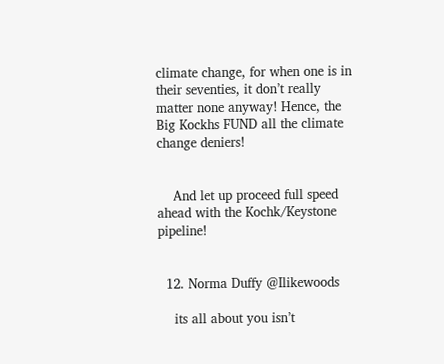climate change, for when one is in their seventies, it don’t really matter none anyway! Hence, the Big Kockhs FUND all the climate change deniers!


    And let up proceed full speed ahead with the Kochk/Keystone pipeline!


  12. Norma Duffy @Ilikewoods

    its all about you isn’t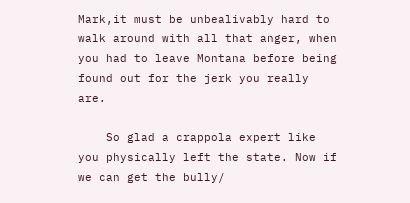Mark,it must be unbealivably hard to walk around with all that anger, when you had to leave Montana before being found out for the jerk you really are.

    So glad a crappola expert like you physically left the state. Now if we can get the bully/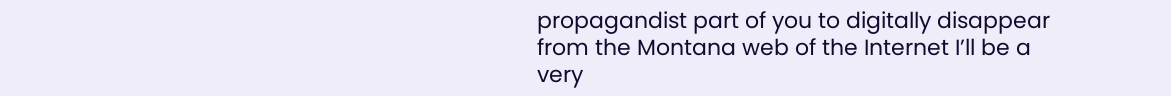propagandist part of you to digitally disappear from the Montana web of the Internet I’ll be a very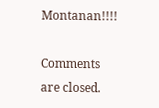Montanan!!!!

Comments are closed.